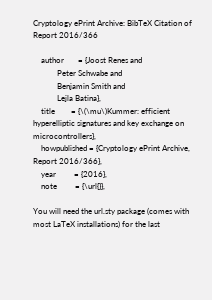Cryptology ePrint Archive: BibTeX Citation of Report 2016/366

    author       = {Joost Renes and
            Peter Schwabe and
            Benjamin Smith and
            Lejla Batina},
    title        = {\(\mu\)Kummer: efficient hyperelliptic signatures and key exchange on microcontrollers},
    howpublished = {Cryptology ePrint Archive, Report 2016/366},
    year         = {2016},
    note         = {\url{}},

You will need the url.sty package (comes with most LaTeX installations) for the last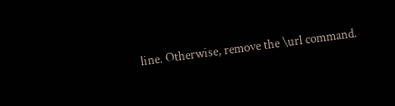line. Otherwise, remove the \url command.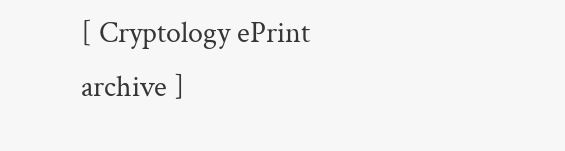[ Cryptology ePrint archive ]